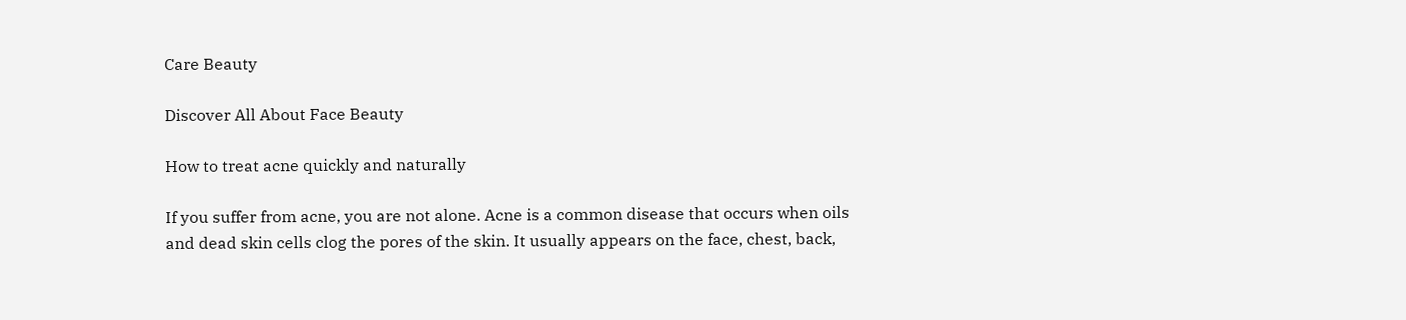Care Beauty

Discover All About Face Beauty

How to treat acne quickly and naturally

If you suffer from acne, you are not alone. Acne is a common disease that occurs when oils and dead skin cells clog the pores of the skin. It usually appears on the face, chest, back,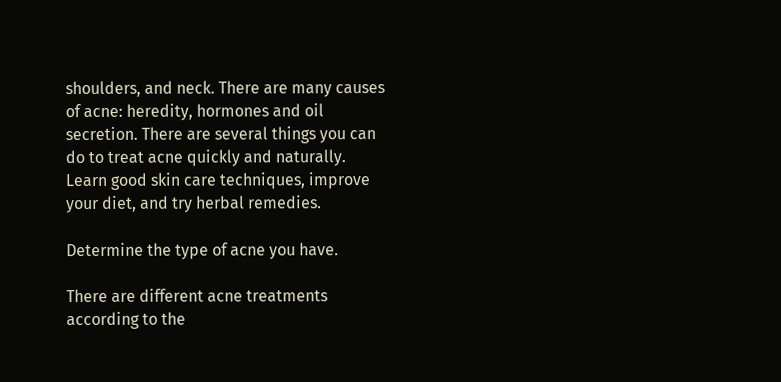shoulders, and neck. There are many causes of acne: heredity, hormones and oil secretion. There are several things you can do to treat acne quickly and naturally. Learn good skin care techniques, improve your diet, and try herbal remedies.

Determine the type of acne you have.

There are different acne treatments according to the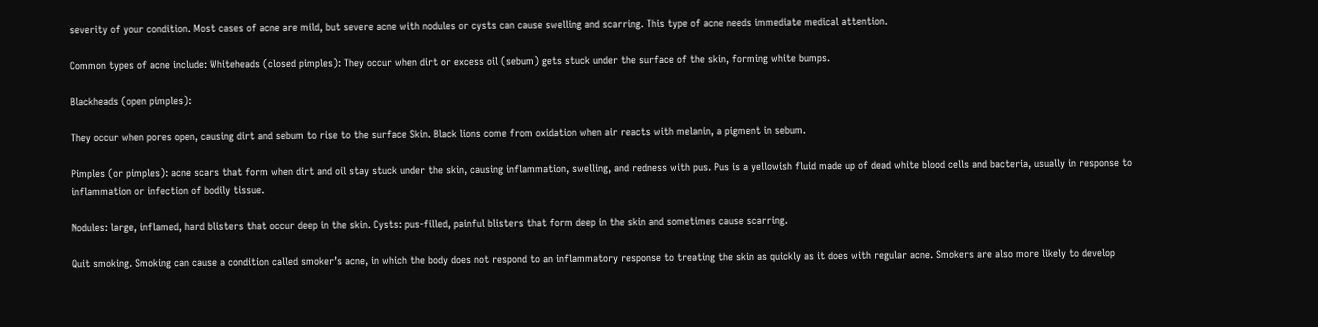severity of your condition. Most cases of acne are mild, but severe acne with nodules or cysts can cause swelling and scarring. This type of acne needs immediate medical attention.

Common types of acne include: Whiteheads (closed pimples): They occur when dirt or excess oil (sebum) gets stuck under the surface of the skin, forming white bumps.

Blackheads (open pimples):

They occur when pores open, causing dirt and sebum to rise to the surface Skin. Black lions come from oxidation when air reacts with melanin, a pigment in sebum.

Pimples (or pimples): acne scars that form when dirt and oil stay stuck under the skin, causing inflammation, swelling, and redness with pus. Pus is a yellowish fluid made up of dead white blood cells and bacteria, usually in response to inflammation or infection of bodily tissue.

Nodules: large, inflamed, hard blisters that occur deep in the skin. Cysts: pus-filled, painful blisters that form deep in the skin and sometimes cause scarring.

Quit smoking. Smoking can cause a condition called smoker’s acne, in which the body does not respond to an inflammatory response to treating the skin as quickly as it does with regular acne. Smokers are also more likely to develop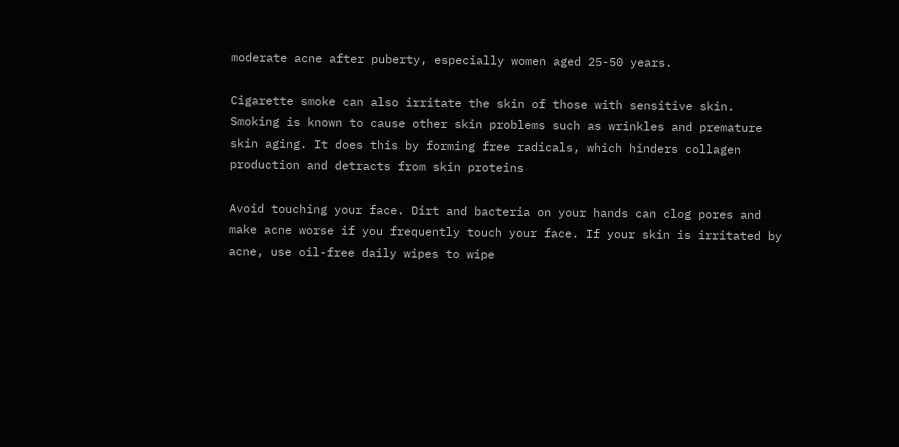moderate acne after puberty, especially women aged 25-50 years.

Cigarette smoke can also irritate the skin of those with sensitive skin. Smoking is known to cause other skin problems such as wrinkles and premature skin aging. It does this by forming free radicals, which hinders collagen production and detracts from skin proteins

Avoid touching your face. Dirt and bacteria on your hands can clog pores and make acne worse if you frequently touch your face. If your skin is irritated by acne, use oil-free daily wipes to wipe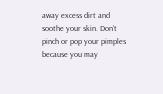away excess dirt and soothe your skin. Don’t pinch or pop your pimples because you may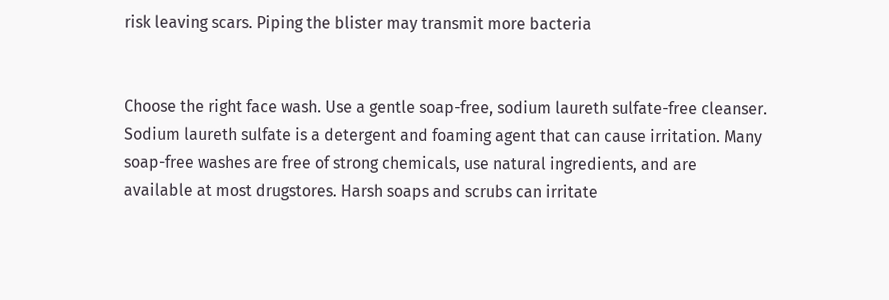risk leaving scars. Piping the blister may transmit more bacteria


Choose the right face wash. Use a gentle soap-free, sodium laureth sulfate-free cleanser. Sodium laureth sulfate is a detergent and foaming agent that can cause irritation. Many soap-free washes are free of strong chemicals, use natural ingredients, and are available at most drugstores. Harsh soaps and scrubs can irritate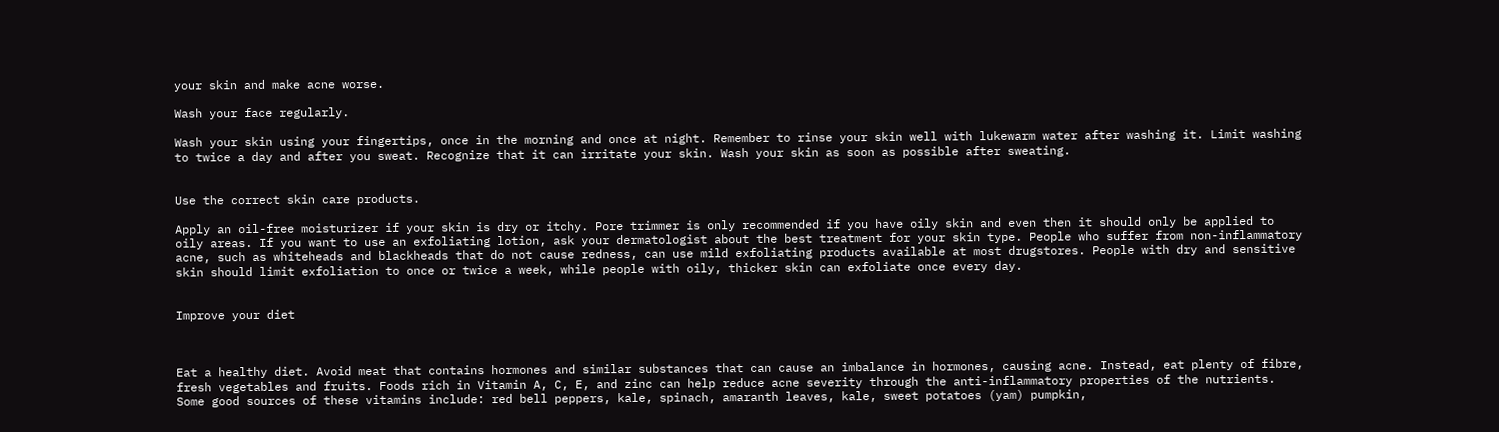your skin and make acne worse.

Wash your face regularly.

Wash your skin using your fingertips, once in the morning and once at night. Remember to rinse your skin well with lukewarm water after washing it. Limit washing to twice a day and after you sweat. Recognize that it can irritate your skin. Wash your skin as soon as possible after sweating.


Use the correct skin care products.

Apply an oil-free moisturizer if your skin is dry or itchy. Pore trimmer is only recommended if you have oily skin and even then it should only be applied to oily areas. If you want to use an exfoliating lotion, ask your dermatologist about the best treatment for your skin type. People who suffer from non-inflammatory acne, such as whiteheads and blackheads that do not cause redness, can use mild exfoliating products available at most drugstores. People with dry and sensitive skin should limit exfoliation to once or twice a week, while people with oily, thicker skin can exfoliate once every day.


Improve your diet



Eat a healthy diet. Avoid meat that contains hormones and similar substances that can cause an imbalance in hormones, causing acne. Instead, eat plenty of fibre, fresh vegetables and fruits. Foods rich in Vitamin A, C, E, and zinc can help reduce acne severity through the anti-inflammatory properties of the nutrients. Some good sources of these vitamins include: red bell peppers, kale, spinach, amaranth leaves, kale, sweet potatoes (yam) pumpkin,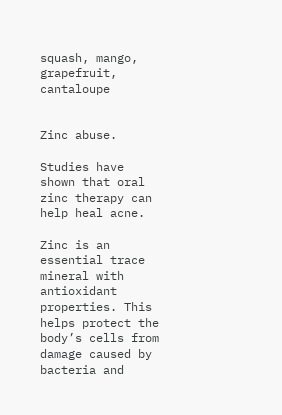squash, mango, grapefruit, cantaloupe


Zinc abuse.

Studies have shown that oral zinc therapy can help heal acne.

Zinc is an essential trace mineral with antioxidant properties. This helps protect the body’s cells from damage caused by bacteria and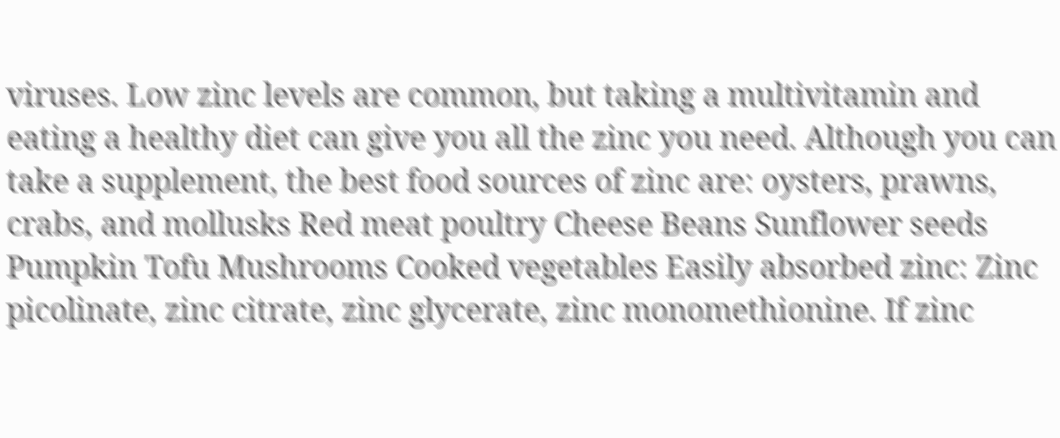viruses. Low zinc levels are common, but taking a multivitamin and eating a healthy diet can give you all the zinc you need. Although you can take a supplement, the best food sources of zinc are: oysters, prawns, crabs, and mollusks Red meat poultry Cheese Beans Sunflower seeds Pumpkin Tofu Mushrooms Cooked vegetables Easily absorbed zinc: Zinc picolinate, zinc citrate, zinc glycerate, zinc monomethionine. If zinc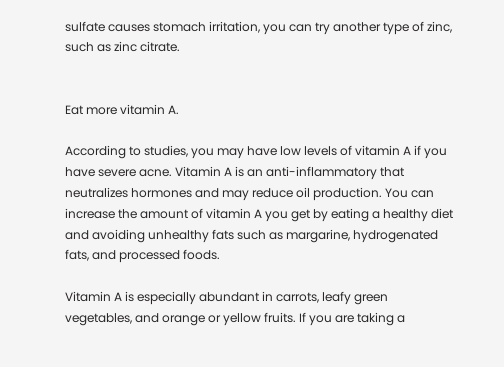sulfate causes stomach irritation, you can try another type of zinc, such as zinc citrate.


Eat more vitamin A.

According to studies, you may have low levels of vitamin A if you have severe acne. Vitamin A is an anti-inflammatory that neutralizes hormones and may reduce oil production. You can increase the amount of vitamin A you get by eating a healthy diet and avoiding unhealthy fats such as margarine, hydrogenated fats, and processed foods.

Vitamin A is especially abundant in carrots, leafy green vegetables, and orange or yellow fruits. If you are taking a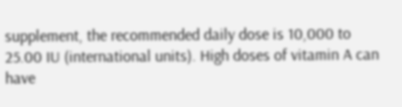supplement, the recommended daily dose is 10,000 to 25.00 IU (international units). High doses of vitamin A can have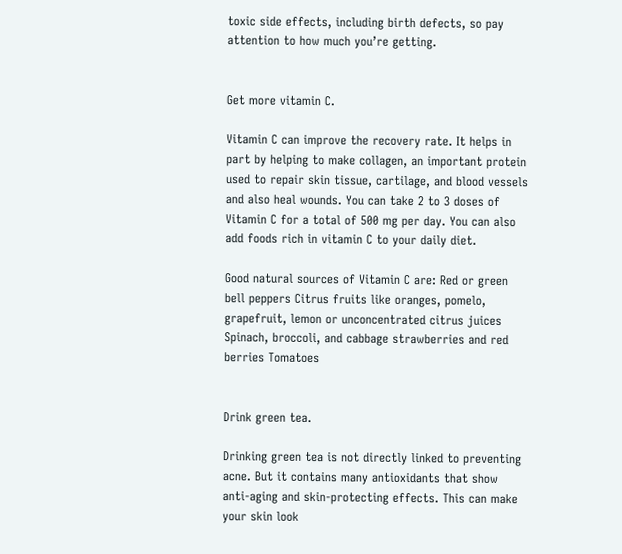toxic side effects, including birth defects, so pay attention to how much you’re getting.


Get more vitamin C.

Vitamin C can improve the recovery rate. It helps in part by helping to make collagen, an important protein used to repair skin tissue, cartilage, and blood vessels and also heal wounds. You can take 2 to 3 doses of Vitamin C for a total of 500 mg per day. You can also add foods rich in vitamin C to your daily diet.

Good natural sources of Vitamin C are: Red or green bell peppers Citrus fruits like oranges, pomelo, grapefruit, lemon or unconcentrated citrus juices Spinach, broccoli, and cabbage strawberries and red berries Tomatoes


Drink green tea.

Drinking green tea is not directly linked to preventing acne. But it contains many antioxidants that show anti-aging and skin-protecting effects. This can make your skin look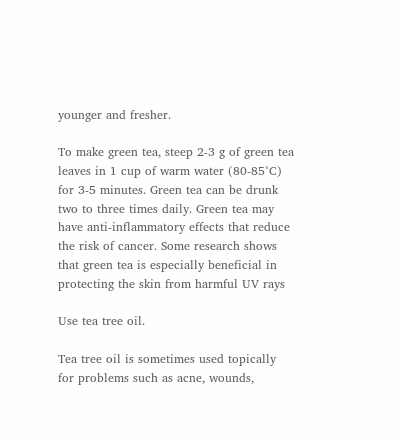younger and fresher.

To make green tea, steep 2-3 g of green tea leaves in 1 cup of warm water (80-85°C) for 3-5 minutes. Green tea can be drunk two to three times daily. Green tea may have anti-inflammatory effects that reduce the risk of cancer. Some research shows that green tea is especially beneficial in protecting the skin from harmful UV rays

Use tea tree oil.

Tea tree oil is sometimes used topically for problems such as acne, wounds,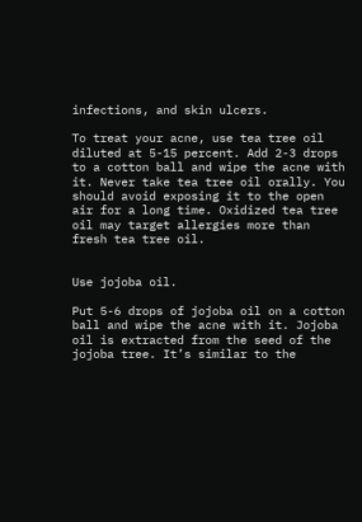infections, and skin ulcers.

To treat your acne, use tea tree oil diluted at 5-15 percent. Add 2-3 drops to a cotton ball and wipe the acne with it. Never take tea tree oil orally. You should avoid exposing it to the open air for a long time. Oxidized tea tree oil may target allergies more than fresh tea tree oil.


Use jojoba oil.

Put 5-6 drops of jojoba oil on a cotton ball and wipe the acne with it. Jojoba oil is extracted from the seed of the jojoba tree. It’s similar to the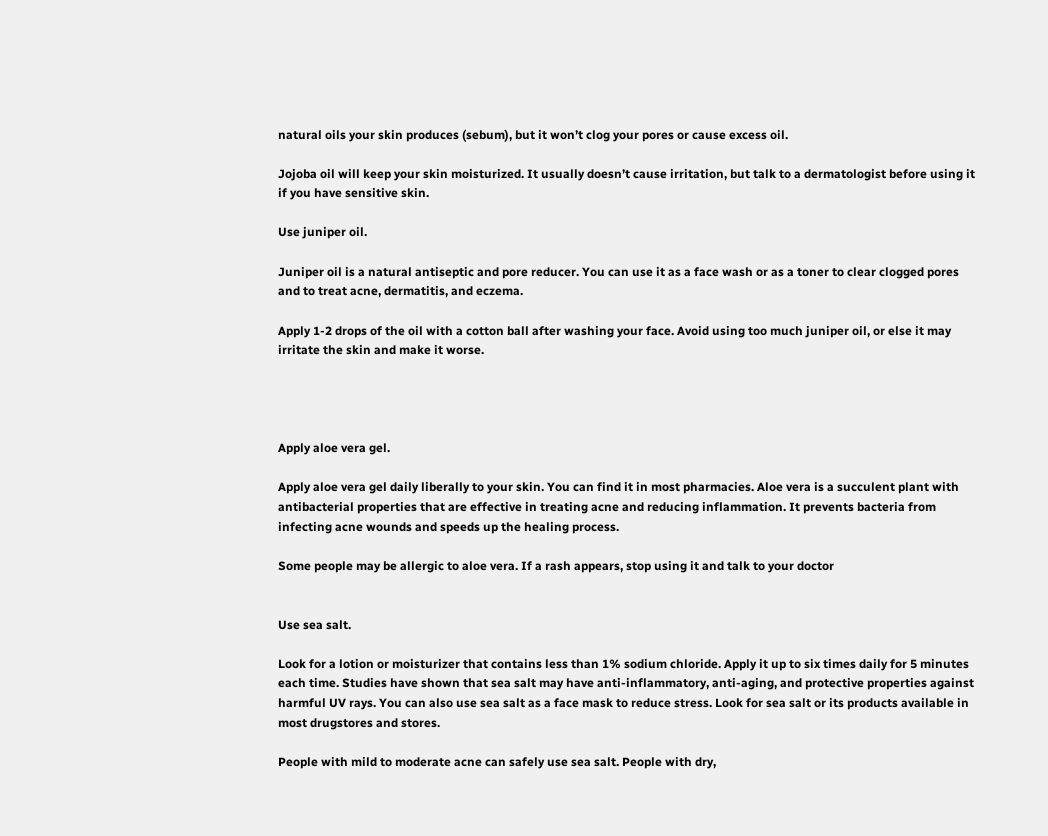natural oils your skin produces (sebum), but it won’t clog your pores or cause excess oil.

Jojoba oil will keep your skin moisturized. It usually doesn’t cause irritation, but talk to a dermatologist before using it if you have sensitive skin.

Use juniper oil.

Juniper oil is a natural antiseptic and pore reducer. You can use it as a face wash or as a toner to clear clogged pores and to treat acne, dermatitis, and eczema.

Apply 1-2 drops of the oil with a cotton ball after washing your face. Avoid using too much juniper oil, or else it may irritate the skin and make it worse.




Apply aloe vera gel.

Apply aloe vera gel daily liberally to your skin. You can find it in most pharmacies. Aloe vera is a succulent plant with antibacterial properties that are effective in treating acne and reducing inflammation. It prevents bacteria from infecting acne wounds and speeds up the healing process.

Some people may be allergic to aloe vera. If a rash appears, stop using it and talk to your doctor


Use sea salt.

Look for a lotion or moisturizer that contains less than 1% sodium chloride. Apply it up to six times daily for 5 minutes each time. Studies have shown that sea salt may have anti-inflammatory, anti-aging, and protective properties against harmful UV rays. You can also use sea salt as a face mask to reduce stress. Look for sea salt or its products available in most drugstores and stores.

People with mild to moderate acne can safely use sea salt. People with dry,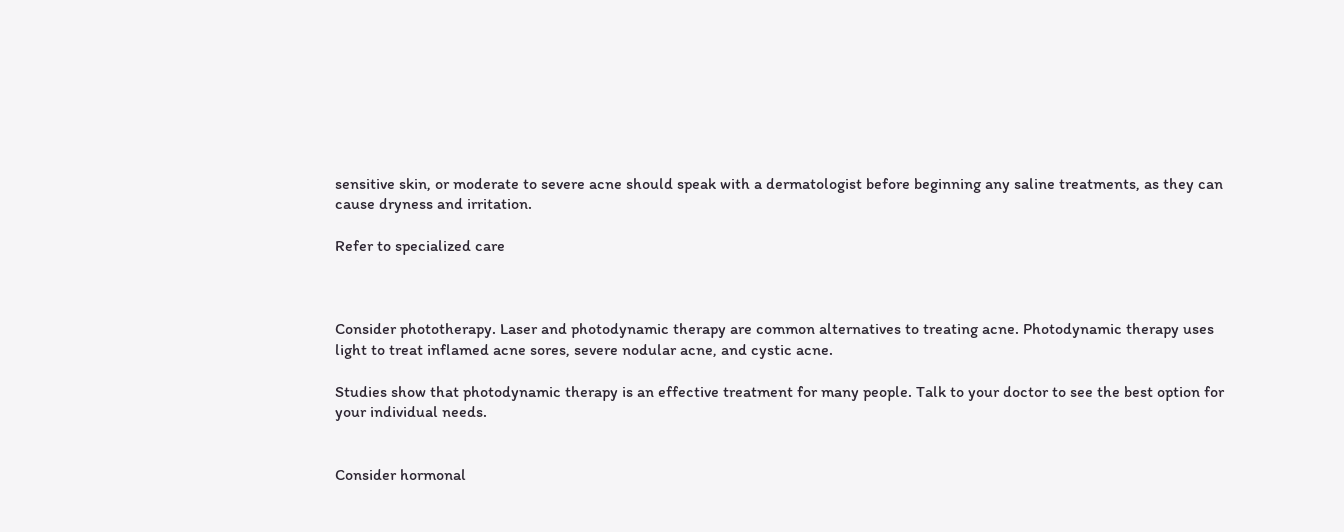sensitive skin, or moderate to severe acne should speak with a dermatologist before beginning any saline treatments, as they can cause dryness and irritation.

Refer to specialized care



Consider phototherapy. Laser and photodynamic therapy are common alternatives to treating acne. Photodynamic therapy uses light to treat inflamed acne sores, severe nodular acne, and cystic acne.

Studies show that photodynamic therapy is an effective treatment for many people. Talk to your doctor to see the best option for your individual needs.


Consider hormonal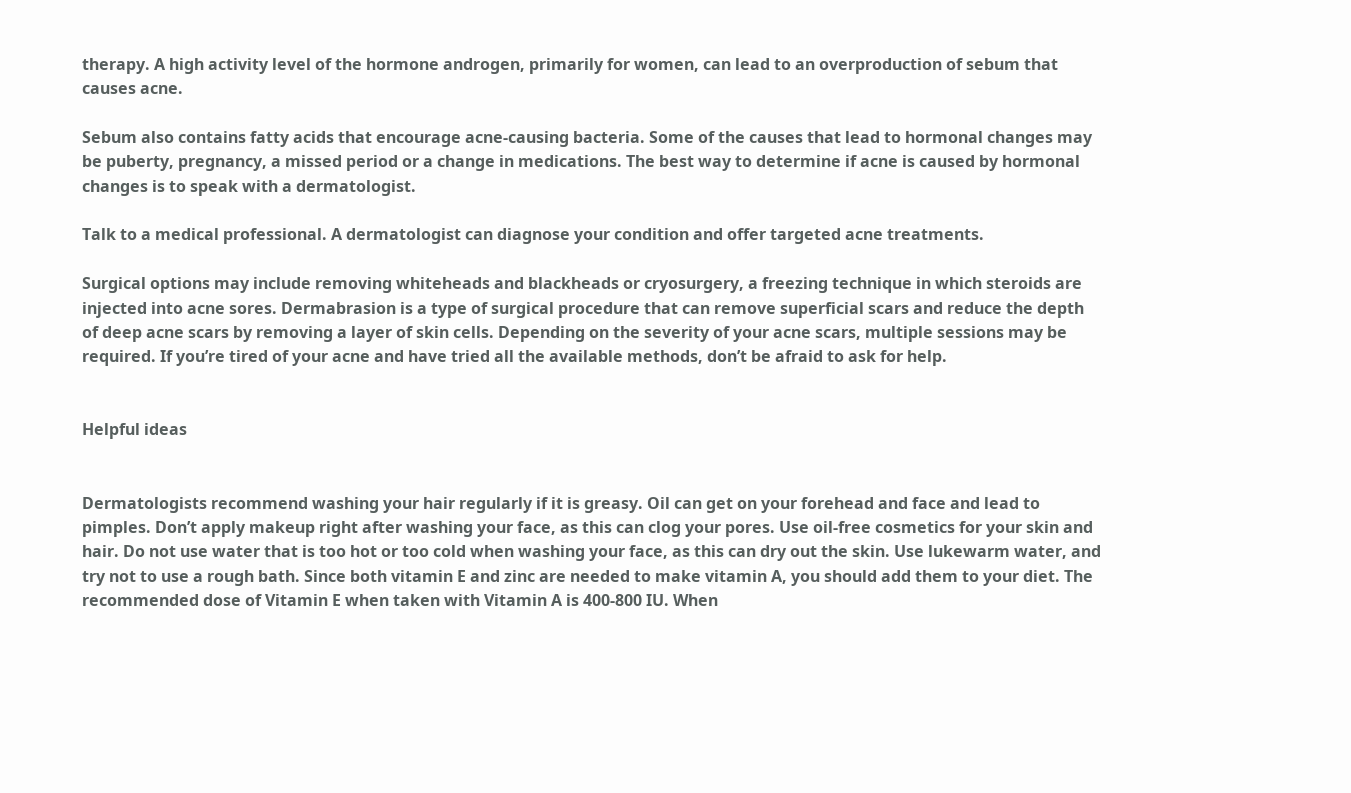therapy. A high activity level of the hormone androgen, primarily for women, can lead to an overproduction of sebum that causes acne.

Sebum also contains fatty acids that encourage acne-causing bacteria. Some of the causes that lead to hormonal changes may be puberty, pregnancy, a missed period or a change in medications. The best way to determine if acne is caused by hormonal changes is to speak with a dermatologist.

Talk to a medical professional. A dermatologist can diagnose your condition and offer targeted acne treatments.

Surgical options may include removing whiteheads and blackheads or cryosurgery, a freezing technique in which steroids are injected into acne sores. Dermabrasion is a type of surgical procedure that can remove superficial scars and reduce the depth of deep acne scars by removing a layer of skin cells. Depending on the severity of your acne scars, multiple sessions may be required. If you’re tired of your acne and have tried all the available methods, don’t be afraid to ask for help.


Helpful ideas


Dermatologists recommend washing your hair regularly if it is greasy. Oil can get on your forehead and face and lead to pimples. Don’t apply makeup right after washing your face, as this can clog your pores. Use oil-free cosmetics for your skin and hair. Do not use water that is too hot or too cold when washing your face, as this can dry out the skin. Use lukewarm water, and try not to use a rough bath. Since both vitamin E and zinc are needed to make vitamin A, you should add them to your diet. The recommended dose of Vitamin E when taken with Vitamin A is 400-800 IU. When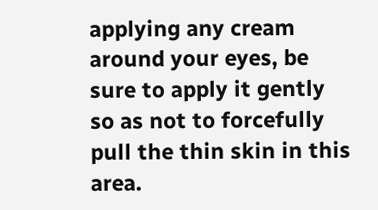applying any cream around your eyes, be sure to apply it gently so as not to forcefully pull the thin skin in this area.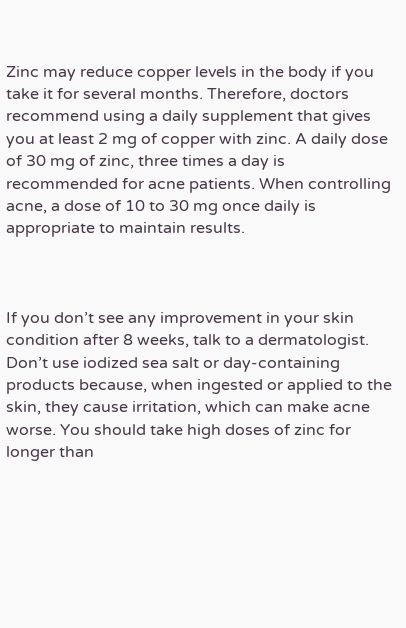Zinc may reduce copper levels in the body if you take it for several months. Therefore, doctors recommend using a daily supplement that gives you at least 2 mg of copper with zinc. A daily dose of 30 mg of zinc, three times a day is recommended for acne patients. When controlling acne, a dose of 10 to 30 mg once daily is appropriate to maintain results.



If you don’t see any improvement in your skin condition after 8 weeks, talk to a dermatologist. Don’t use iodized sea salt or day-containing products because, when ingested or applied to the skin, they cause irritation, which can make acne worse. You should take high doses of zinc for longer than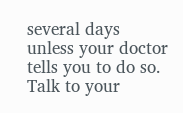several days unless your doctor tells you to do so. Talk to your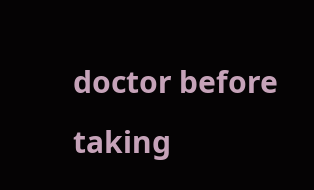doctor before taking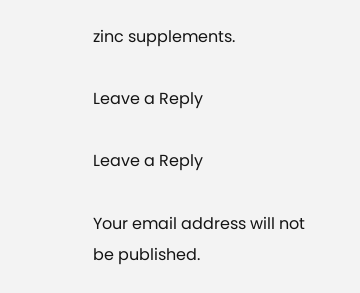zinc supplements.

Leave a Reply

Leave a Reply

Your email address will not be published.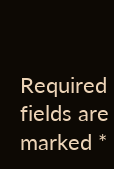Required fields are marked *